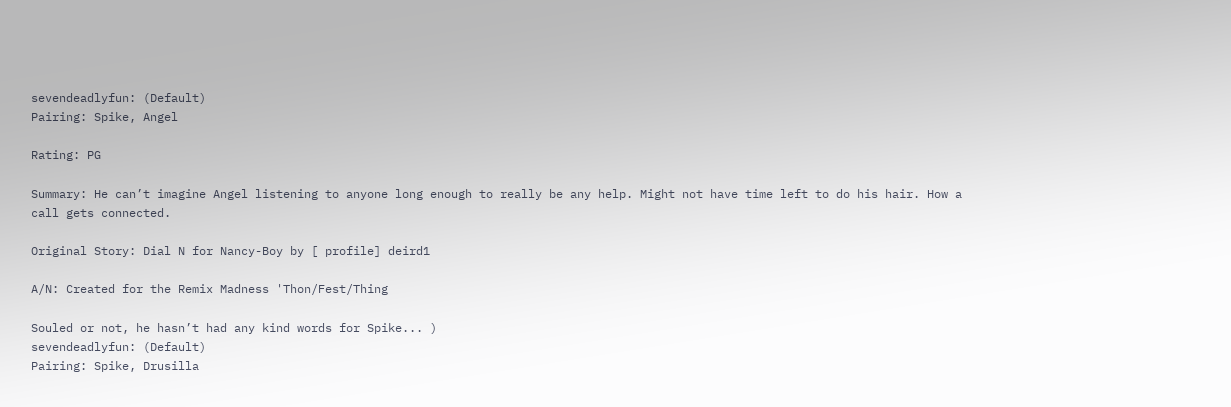sevendeadlyfun: (Default)
Pairing: Spike, Angel

Rating: PG

Summary: He can’t imagine Angel listening to anyone long enough to really be any help. Might not have time left to do his hair. How a call gets connected.

Original Story: Dial N for Nancy-Boy by [ profile] deird1

A/N: Created for the Remix Madness 'Thon/Fest/Thing

Souled or not, he hasn’t had any kind words for Spike... )
sevendeadlyfun: (Default)
Pairing: Spike, Drusilla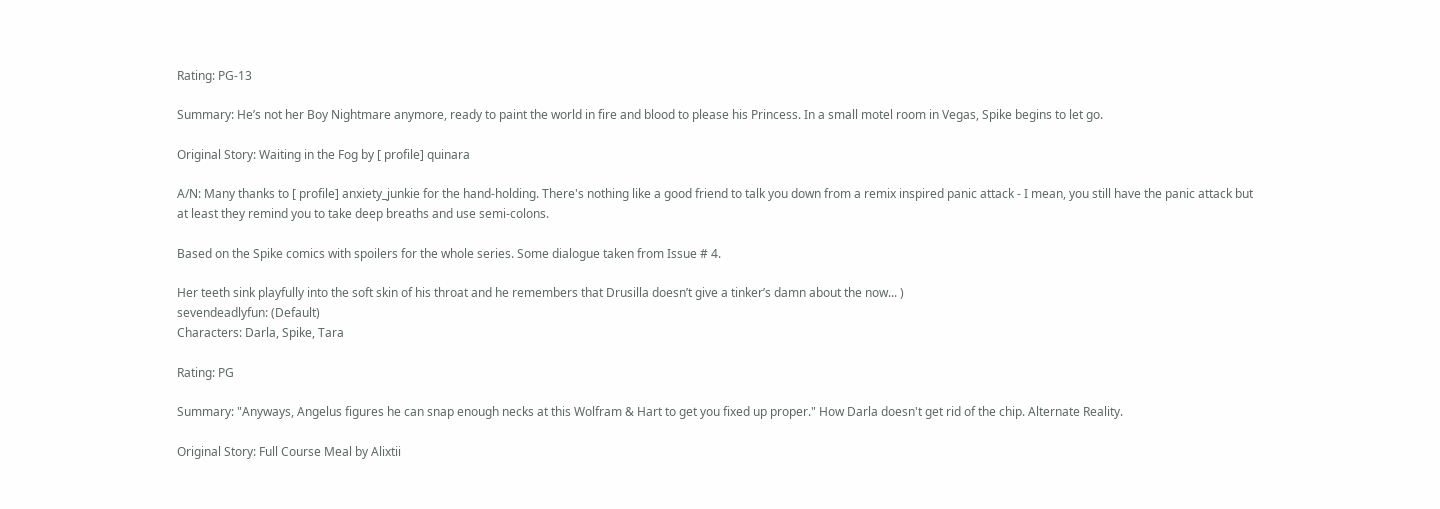Rating: PG-13

Summary: He’s not her Boy Nightmare anymore, ready to paint the world in fire and blood to please his Princess. In a small motel room in Vegas, Spike begins to let go.

Original Story: Waiting in the Fog by [ profile] quinara

A/N: Many thanks to [ profile] anxiety_junkie for the hand-holding. There's nothing like a good friend to talk you down from a remix inspired panic attack - I mean, you still have the panic attack but at least they remind you to take deep breaths and use semi-colons.

Based on the Spike comics with spoilers for the whole series. Some dialogue taken from Issue # 4.

Her teeth sink playfully into the soft skin of his throat and he remembers that Drusilla doesn’t give a tinker’s damn about the now... )
sevendeadlyfun: (Default)
Characters: Darla, Spike, Tara

Rating: PG

Summary: "Anyways, Angelus figures he can snap enough necks at this Wolfram & Hart to get you fixed up proper." How Darla doesn't get rid of the chip. Alternate Reality.

Original Story: Full Course Meal by Alixtii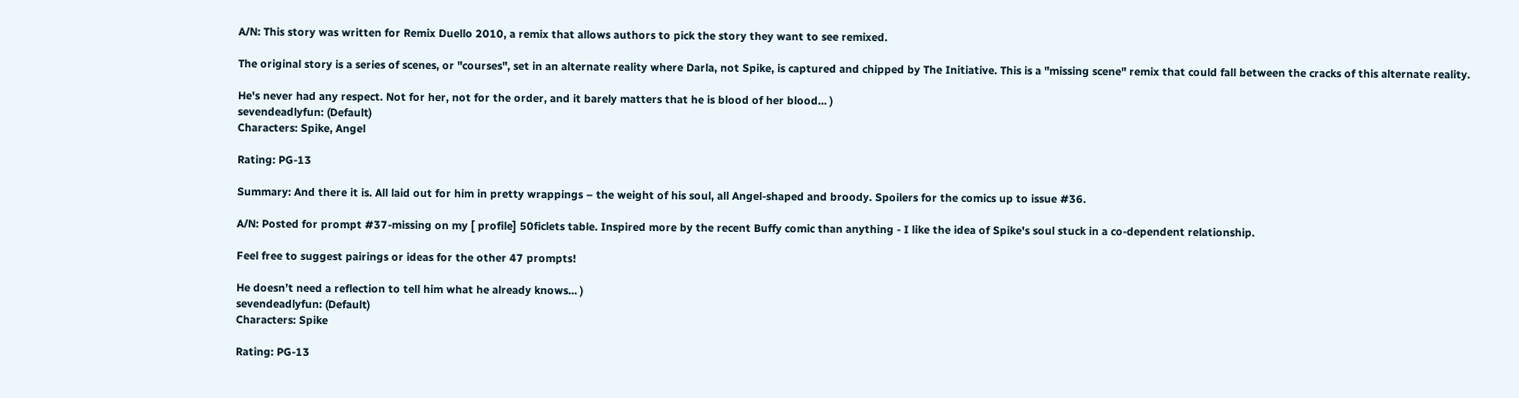A/N: This story was written for Remix Duello 2010, a remix that allows authors to pick the story they want to see remixed.

The original story is a series of scenes, or "courses", set in an alternate reality where Darla, not Spike, is captured and chipped by The Initiative. This is a "missing scene" remix that could fall between the cracks of this alternate reality.

He's never had any respect. Not for her, not for the order, and it barely matters that he is blood of her blood... )
sevendeadlyfun: (Default)
Characters: Spike, Angel

Rating: PG-13

Summary: And there it is. All laid out for him in pretty wrappings – the weight of his soul, all Angel-shaped and broody. Spoilers for the comics up to issue #36.

A/N: Posted for prompt #37-missing on my [ profile] 50ficlets table. Inspired more by the recent Buffy comic than anything - I like the idea of Spike's soul stuck in a co-dependent relationship.

Feel free to suggest pairings or ideas for the other 47 prompts!

He doesn’t need a reflection to tell him what he already knows... )
sevendeadlyfun: (Default)
Characters: Spike

Rating: PG-13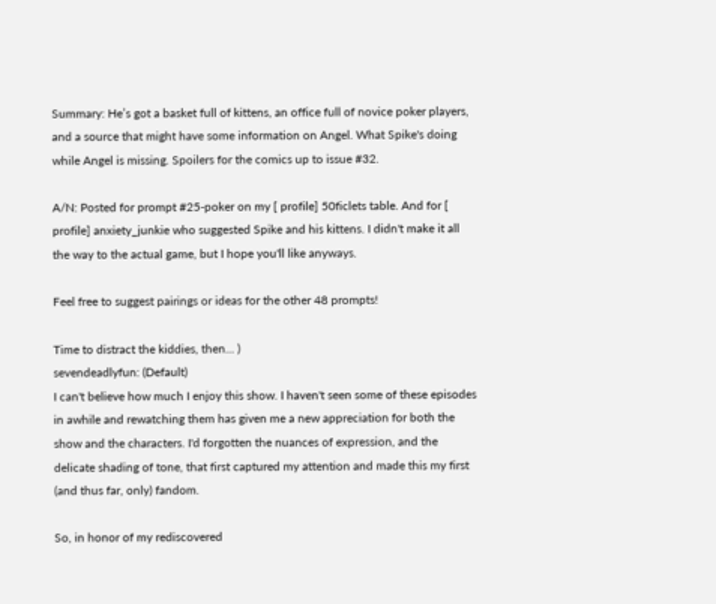Summary: He’s got a basket full of kittens, an office full of novice poker players, and a source that might have some information on Angel. What Spike's doing while Angel is missing. Spoilers for the comics up to issue #32.

A/N: Posted for prompt #25-poker on my [ profile] 50ficlets table. And for [ profile] anxiety_junkie who suggested Spike and his kittens. I didn't make it all the way to the actual game, but I hope you'll like anyways.

Feel free to suggest pairings or ideas for the other 48 prompts!

Time to distract the kiddies, then... )
sevendeadlyfun: (Default)
I can't believe how much I enjoy this show. I haven't seen some of these episodes in awhile and rewatching them has given me a new appreciation for both the show and the characters. I'd forgotten the nuances of expression, and the delicate shading of tone, that first captured my attention and made this my first (and thus far, only) fandom.

So, in honor of my rediscovered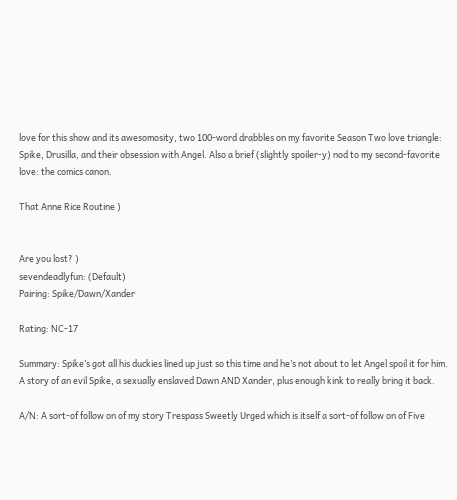love for this show and its awesomosity, two 100-word drabbles on my favorite Season Two love triangle: Spike, Drusilla, and their obsession with Angel. Also a brief (slightly spoiler-y) nod to my second-favorite love: the comics canon.

That Anne Rice Routine )


Are you lost? )
sevendeadlyfun: (Default)
Pairing: Spike/Dawn/Xander

Rating: NC-17

Summary: Spike’s got all his duckies lined up just so this time and he’s not about to let Angel spoil it for him. A story of an evil Spike, a sexually enslaved Dawn AND Xander, plus enough kink to really bring it back.

A/N: A sort-of follow on of my story Trespass Sweetly Urged which is itself a sort-of follow on of Five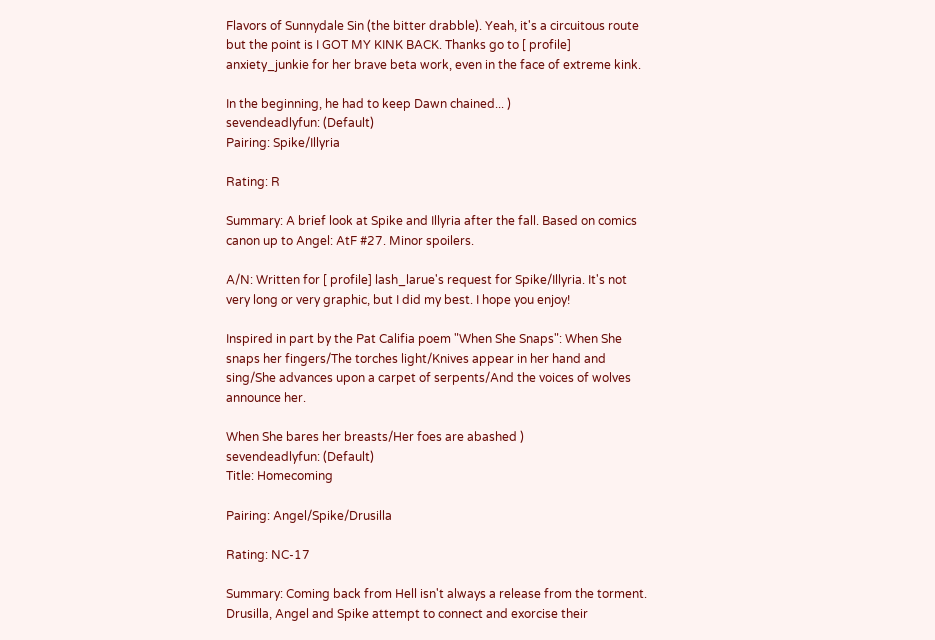Flavors of Sunnydale Sin (the bitter drabble). Yeah, it's a circuitous route but the point is I GOT MY KINK BACK. Thanks go to [ profile] anxiety_junkie for her brave beta work, even in the face of extreme kink.

In the beginning, he had to keep Dawn chained... )
sevendeadlyfun: (Default)
Pairing: Spike/Illyria

Rating: R

Summary: A brief look at Spike and Illyria after the fall. Based on comics canon up to Angel: AtF #27. Minor spoilers.

A/N: Written for [ profile] lash_larue's request for Spike/Illyria. It's not very long or very graphic, but I did my best. I hope you enjoy!

Inspired in part by the Pat Califia poem "When She Snaps": When She snaps her fingers/The torches light/Knives appear in her hand and sing/She advances upon a carpet of serpents/And the voices of wolves announce her.

When She bares her breasts/Her foes are abashed )
sevendeadlyfun: (Default)
Title: Homecoming

Pairing: Angel/Spike/Drusilla

Rating: NC-17

Summary: Coming back from Hell isn't always a release from the torment. Drusilla, Angel and Spike attempt to connect and exorcise their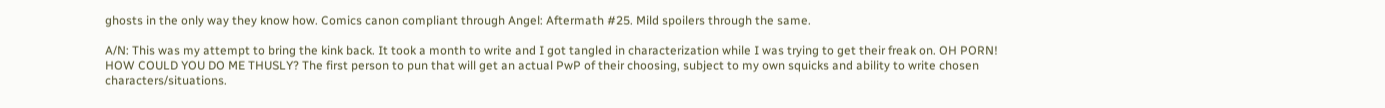ghosts in the only way they know how. Comics canon compliant through Angel: Aftermath #25. Mild spoilers through the same.

A/N: This was my attempt to bring the kink back. It took a month to write and I got tangled in characterization while I was trying to get their freak on. OH PORN! HOW COULD YOU DO ME THUSLY? The first person to pun that will get an actual PwP of their choosing, subject to my own squicks and ability to write chosen characters/situations.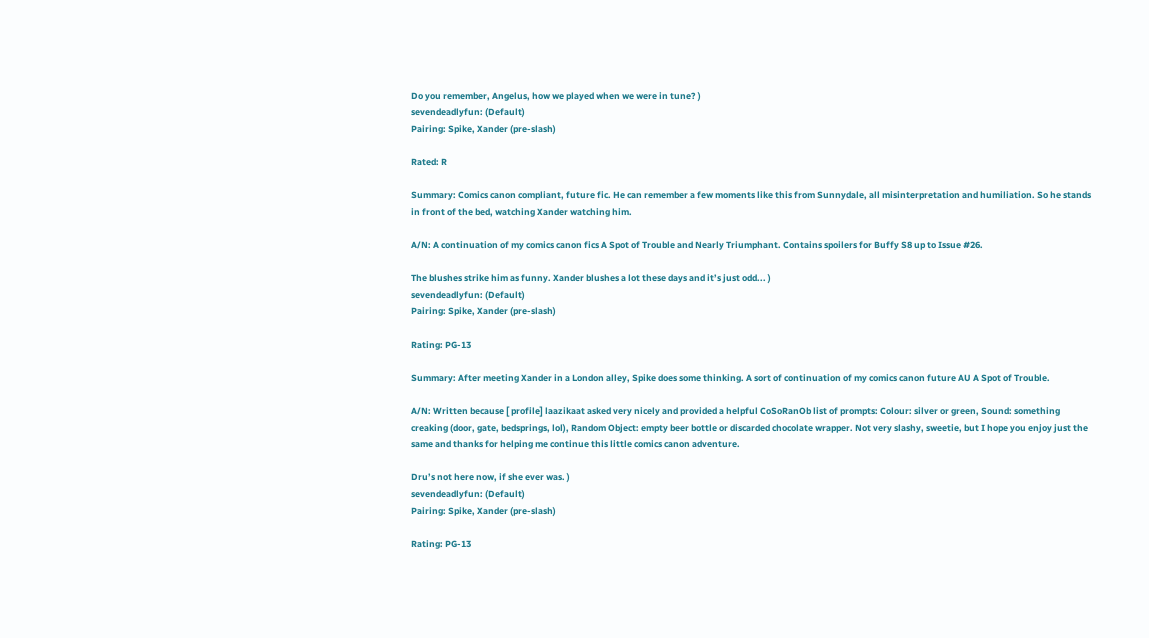Do you remember, Angelus, how we played when we were in tune? )
sevendeadlyfun: (Default)
Pairing: Spike, Xander (pre-slash)

Rated: R

Summary: Comics canon compliant, future fic. He can remember a few moments like this from Sunnydale, all misinterpretation and humiliation. So he stands in front of the bed, watching Xander watching him.

A/N: A continuation of my comics canon fics A Spot of Trouble and Nearly Triumphant. Contains spoilers for Buffy S8 up to Issue #26.

The blushes strike him as funny. Xander blushes a lot these days and it’s just odd... )
sevendeadlyfun: (Default)
Pairing: Spike, Xander (pre-slash)

Rating: PG-13

Summary: After meeting Xander in a London alley, Spike does some thinking. A sort of continuation of my comics canon future AU A Spot of Trouble.

A/N: Written because [ profile] laazikaat asked very nicely and provided a helpful CoSoRanOb list of prompts: Colour: silver or green, Sound: something creaking (door, gate, bedsprings, lol), Random Object: empty beer bottle or discarded chocolate wrapper. Not very slashy, sweetie, but I hope you enjoy just the same and thanks for helping me continue this little comics canon adventure.

Dru’s not here now, if she ever was. )
sevendeadlyfun: (Default)
Pairing: Spike, Xander (pre-slash)

Rating: PG-13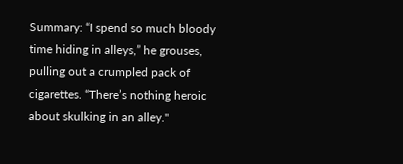Summary: “I spend so much bloody time hiding in alleys,” he grouses, pulling out a crumpled pack of cigarettes. “There’s nothing heroic about skulking in an alley."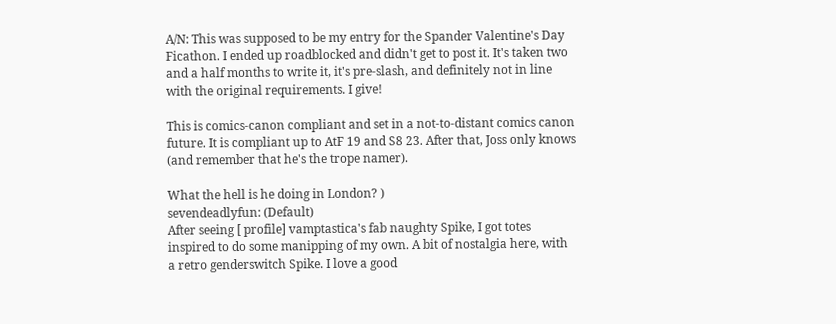A/N: This was supposed to be my entry for the Spander Valentine's Day Ficathon. I ended up roadblocked and didn't get to post it. It's taken two and a half months to write it, it's pre-slash, and definitely not in line with the original requirements. I give!

This is comics-canon compliant and set in a not-to-distant comics canon future. It is compliant up to AtF 19 and S8 23. After that, Joss only knows (and remember that he's the trope namer).

What the hell is he doing in London? )
sevendeadlyfun: (Default)
After seeing [ profile] vamptastica's fab naughty Spike, I got totes inspired to do some manipping of my own. A bit of nostalgia here, with a retro genderswitch Spike. I love a good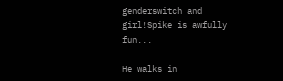genderswitch and girl!Spike is awfully fun...

He walks in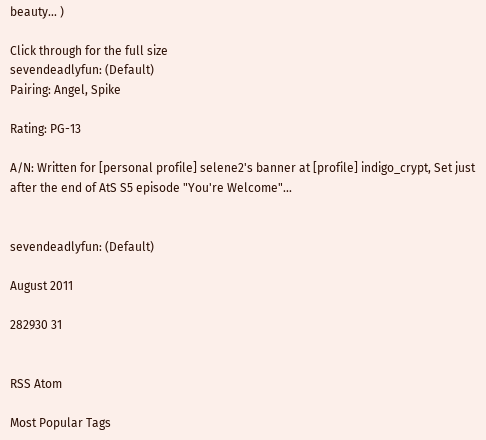beauty... )

Click through for the full size
sevendeadlyfun: (Default)
Pairing: Angel, Spike

Rating: PG-13

A/N: Written for [personal profile] selene2's banner at [profile] indigo_crypt, Set just after the end of AtS S5 episode "You're Welcome"...


sevendeadlyfun: (Default)

August 2011

282930 31


RSS Atom

Most Popular Tags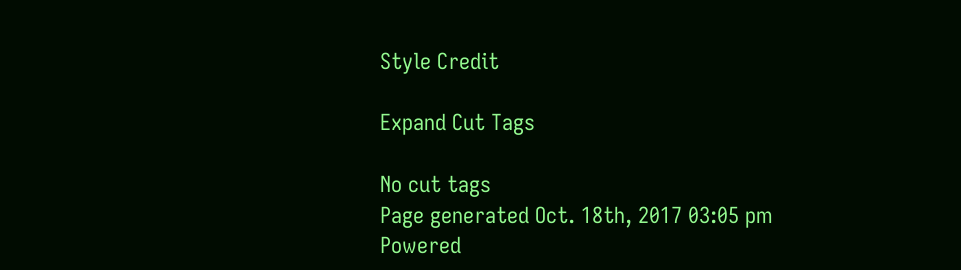Style Credit

Expand Cut Tags

No cut tags
Page generated Oct. 18th, 2017 03:05 pm
Powered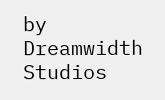by Dreamwidth Studios